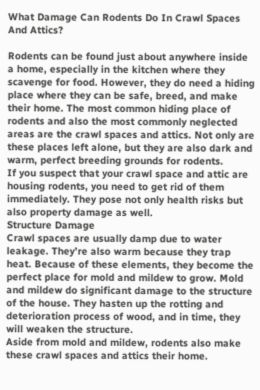What Damage Can Rodents Do In Crawl Spaces And Attics?

Rodents can be found just about anywhere inside a home, especially in the kitchen where they scavenge for food. However, they do need a hiding place where they can be safe, breed, and make their home. The most common hiding place of rodents and also the most commonly neglected areas are the crawl spaces and attics. Not only are these places left alone, but they are also dark and warm, perfect breeding grounds for rodents.
If you suspect that your crawl space and attic are housing rodents, you need to get rid of them immediately. They pose not only health risks but also property damage as well.
Structure Damage
Crawl spaces are usually damp due to water leakage. They’re also warm because they trap heat. Because of these elements, they become the perfect place for mold and mildew to grow. Mold and mildew do significant damage to the structure of the house. They hasten up the rotting and deterioration process of wood, and in time, they will weaken the structure.
Aside from mold and mildew, rodents also make these crawl spaces and attics their home.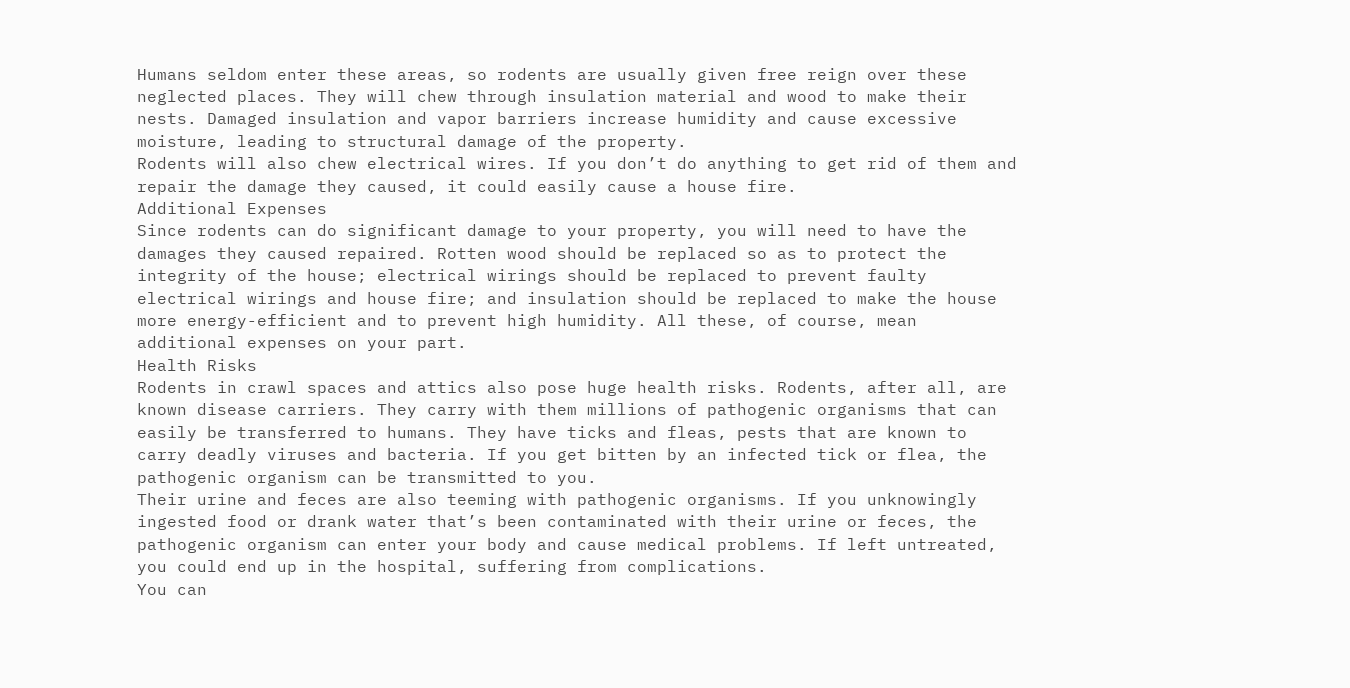Humans seldom enter these areas, so rodents are usually given free reign over these neglected places. They will chew through insulation material and wood to make their nests. Damaged insulation and vapor barriers increase humidity and cause excessive moisture, leading to structural damage of the property.
Rodents will also chew electrical wires. If you don’t do anything to get rid of them and repair the damage they caused, it could easily cause a house fire.
Additional Expenses
Since rodents can do significant damage to your property, you will need to have the damages they caused repaired. Rotten wood should be replaced so as to protect the integrity of the house; electrical wirings should be replaced to prevent faulty electrical wirings and house fire; and insulation should be replaced to make the house more energy-efficient and to prevent high humidity. All these, of course, mean additional expenses on your part.
Health Risks
Rodents in crawl spaces and attics also pose huge health risks. Rodents, after all, are known disease carriers. They carry with them millions of pathogenic organisms that can easily be transferred to humans. They have ticks and fleas, pests that are known to carry deadly viruses and bacteria. If you get bitten by an infected tick or flea, the pathogenic organism can be transmitted to you.
Their urine and feces are also teeming with pathogenic organisms. If you unknowingly ingested food or drank water that’s been contaminated with their urine or feces, the pathogenic organism can enter your body and cause medical problems. If left untreated, you could end up in the hospital, suffering from complications.
You can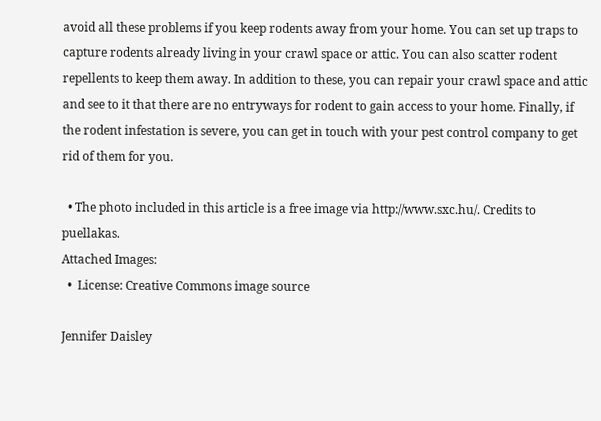avoid all these problems if you keep rodents away from your home. You can set up traps to capture rodents already living in your crawl space or attic. You can also scatter rodent repellents to keep them away. In addition to these, you can repair your crawl space and attic and see to it that there are no entryways for rodent to gain access to your home. Finally, if the rodent infestation is severe, you can get in touch with your pest control company to get rid of them for you.

  • The photo included in this article is a free image via http://www.sxc.hu/. Credits to puellakas.
Attached Images:
  •  License: Creative Commons image source

Jennifer Daisley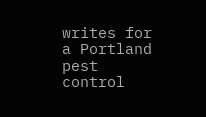writes for a Portland pest control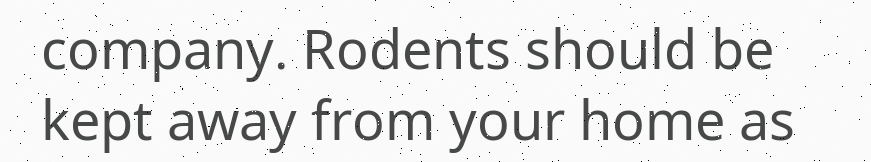company. Rodents should be kept away from your home as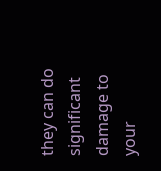they can do significant damage to your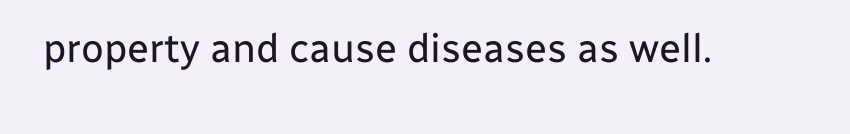property and cause diseases as well.